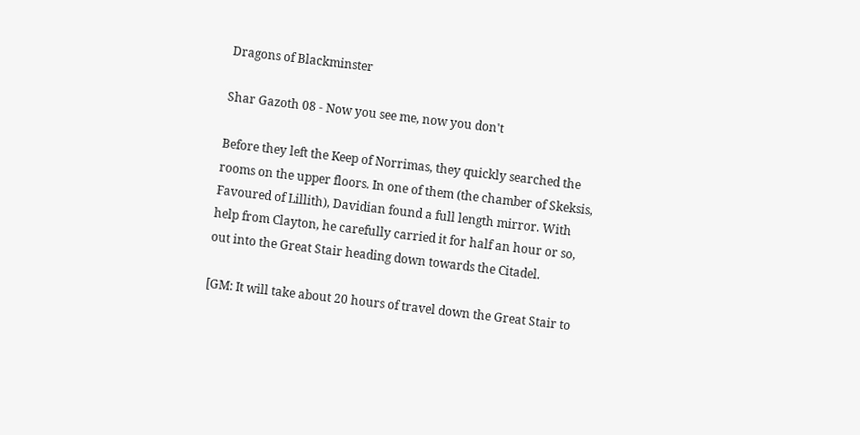Dragons of Blackminster

Shar Gazoth 08 - Now you see me, now you don't

Before they left the Keep of Norrimas, they quickly searched the rooms on the upper floors. In one of them (the chamber of Skeksis, Favoured of Lillith), Davidian found a full length mirror. With help from Clayton, he carefully carried it for half an hour or so, out into the Great Stair heading down towards the Citadel.

[GM: It will take about 20 hours of travel down the Great Stair to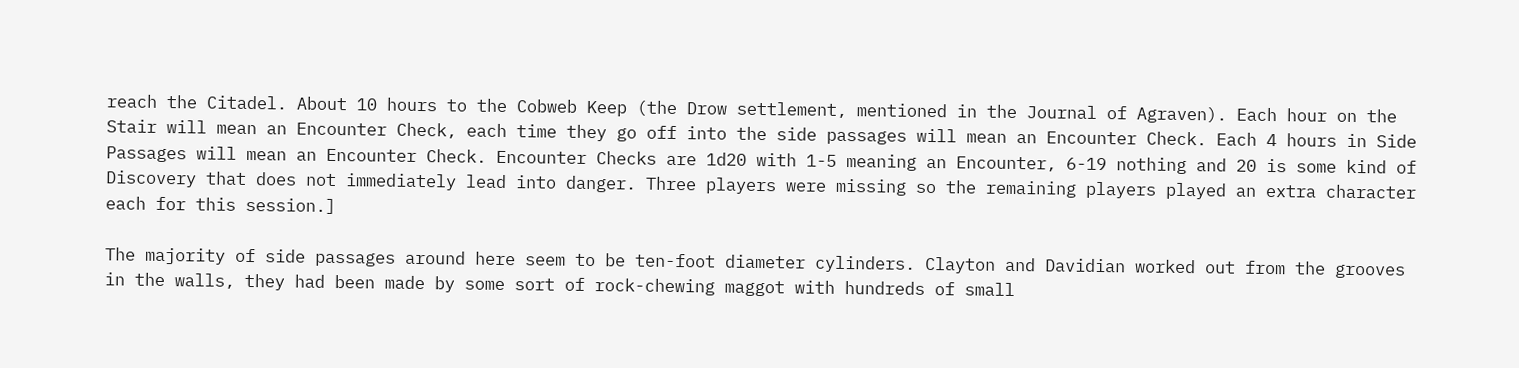reach the Citadel. About 10 hours to the Cobweb Keep (the Drow settlement, mentioned in the Journal of Agraven). Each hour on the Stair will mean an Encounter Check, each time they go off into the side passages will mean an Encounter Check. Each 4 hours in Side Passages will mean an Encounter Check. Encounter Checks are 1d20 with 1-5 meaning an Encounter, 6-19 nothing and 20 is some kind of Discovery that does not immediately lead into danger. Three players were missing so the remaining players played an extra character each for this session.]

The majority of side passages around here seem to be ten-foot diameter cylinders. Clayton and Davidian worked out from the grooves in the walls, they had been made by some sort of rock-chewing maggot with hundreds of small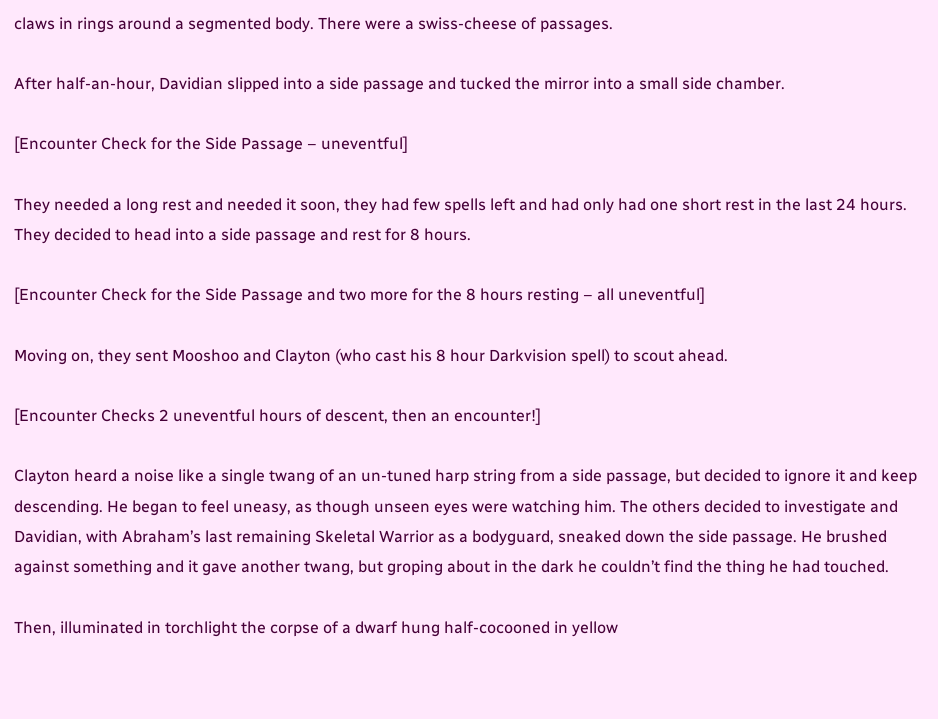claws in rings around a segmented body. There were a swiss-cheese of passages.

After half-an-hour, Davidian slipped into a side passage and tucked the mirror into a small side chamber.

[Encounter Check for the Side Passage – uneventful]

They needed a long rest and needed it soon, they had few spells left and had only had one short rest in the last 24 hours. They decided to head into a side passage and rest for 8 hours.

[Encounter Check for the Side Passage and two more for the 8 hours resting – all uneventful]

Moving on, they sent Mooshoo and Clayton (who cast his 8 hour Darkvision spell) to scout ahead.

[Encounter Checks 2 uneventful hours of descent, then an encounter!]

Clayton heard a noise like a single twang of an un-tuned harp string from a side passage, but decided to ignore it and keep descending. He began to feel uneasy, as though unseen eyes were watching him. The others decided to investigate and Davidian, with Abraham’s last remaining Skeletal Warrior as a bodyguard, sneaked down the side passage. He brushed against something and it gave another twang, but groping about in the dark he couldn’t find the thing he had touched.

Then, illuminated in torchlight the corpse of a dwarf hung half-cocooned in yellow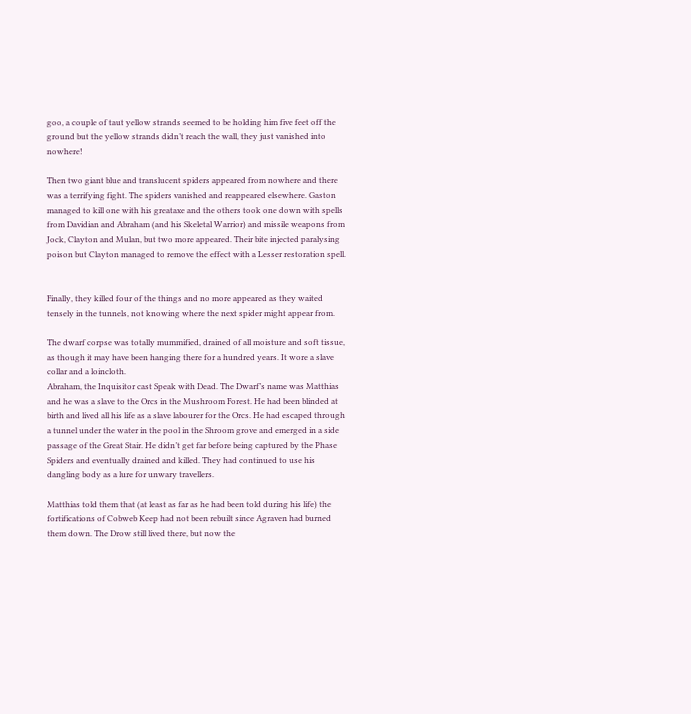goo, a couple of taut yellow strands seemed to be holding him five feet off the ground but the yellow strands didn’t reach the wall, they just vanished into nowhere!

Then two giant blue and translucent spiders appeared from nowhere and there was a terrifying fight. The spiders vanished and reappeared elsewhere. Gaston managed to kill one with his greataxe and the others took one down with spells from Davidian and Abraham (and his Skeletal Warrior) and missile weapons from Jock, Clayton and Mulan, but two more appeared. Their bite injected paralysing poison but Clayton managed to remove the effect with a Lesser restoration spell.


Finally, they killed four of the things and no more appeared as they waited tensely in the tunnels, not knowing where the next spider might appear from.

The dwarf corpse was totally mummified, drained of all moisture and soft tissue, as though it may have been hanging there for a hundred years. It wore a slave collar and a loincloth.
Abraham, the Inquisitor cast Speak with Dead. The Dwarf’s name was Matthias and he was a slave to the Orcs in the Mushroom Forest. He had been blinded at birth and lived all his life as a slave labourer for the Orcs. He had escaped through a tunnel under the water in the pool in the Shroom grove and emerged in a side passage of the Great Stair. He didn’t get far before being captured by the Phase Spiders and eventually drained and killed. They had continued to use his dangling body as a lure for unwary travellers.

Matthias told them that (at least as far as he had been told during his life) the fortifications of Cobweb Keep had not been rebuilt since Agraven had burned them down. The Drow still lived there, but now the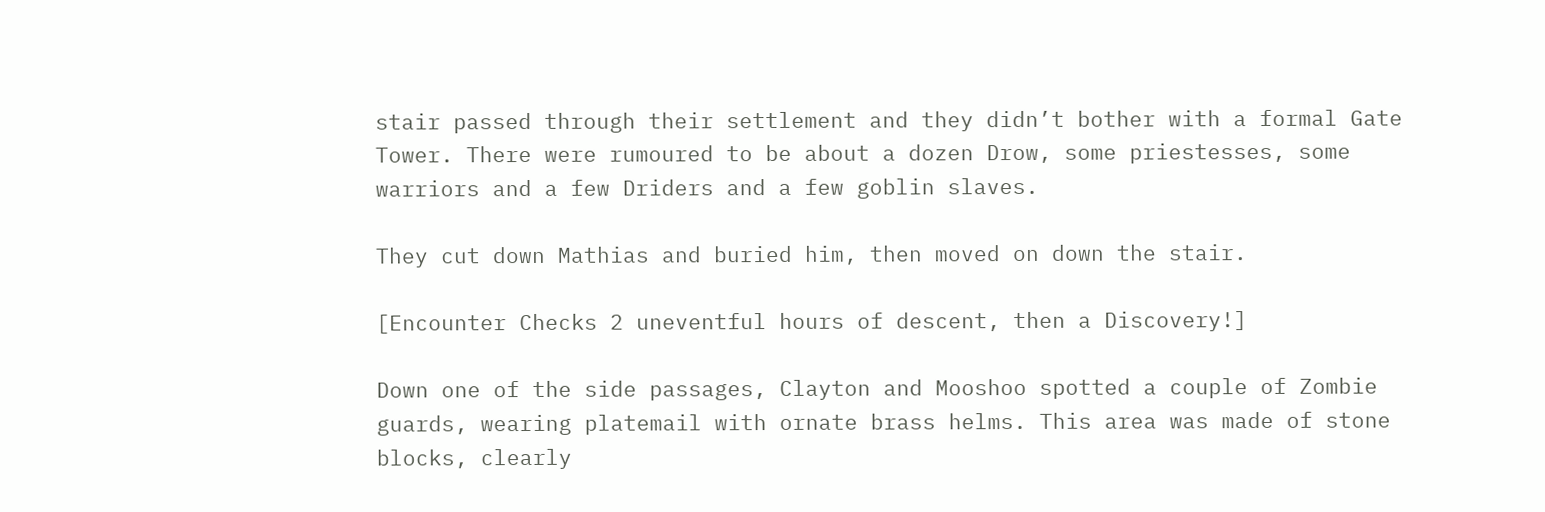stair passed through their settlement and they didn’t bother with a formal Gate Tower. There were rumoured to be about a dozen Drow, some priestesses, some warriors and a few Driders and a few goblin slaves.

They cut down Mathias and buried him, then moved on down the stair.

[Encounter Checks 2 uneventful hours of descent, then a Discovery!]

Down one of the side passages, Clayton and Mooshoo spotted a couple of Zombie guards, wearing platemail with ornate brass helms. This area was made of stone blocks, clearly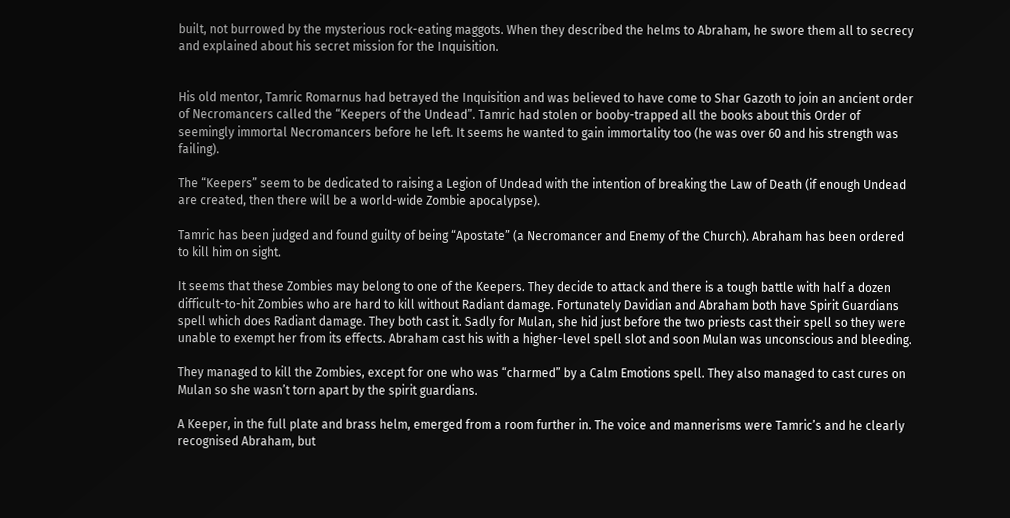built, not burrowed by the mysterious rock-eating maggots. When they described the helms to Abraham, he swore them all to secrecy and explained about his secret mission for the Inquisition.


His old mentor, Tamric Romarnus had betrayed the Inquisition and was believed to have come to Shar Gazoth to join an ancient order of Necromancers called the “Keepers of the Undead”. Tamric had stolen or booby-trapped all the books about this Order of seemingly immortal Necromancers before he left. It seems he wanted to gain immortality too (he was over 60 and his strength was failing).

The “Keepers” seem to be dedicated to raising a Legion of Undead with the intention of breaking the Law of Death (if enough Undead are created, then there will be a world-wide Zombie apocalypse).

Tamric has been judged and found guilty of being “Apostate” (a Necromancer and Enemy of the Church). Abraham has been ordered to kill him on sight.

It seems that these Zombies may belong to one of the Keepers. They decide to attack and there is a tough battle with half a dozen difficult-to-hit Zombies who are hard to kill without Radiant damage. Fortunately Davidian and Abraham both have Spirit Guardians spell which does Radiant damage. They both cast it. Sadly for Mulan, she hid just before the two priests cast their spell so they were unable to exempt her from its effects. Abraham cast his with a higher-level spell slot and soon Mulan was unconscious and bleeding.

They managed to kill the Zombies, except for one who was “charmed” by a Calm Emotions spell. They also managed to cast cures on Mulan so she wasn’t torn apart by the spirit guardians.

A Keeper, in the full plate and brass helm, emerged from a room further in. The voice and mannerisms were Tamric’s and he clearly recognised Abraham, but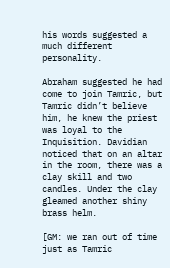his words suggested a much different personality.

Abraham suggested he had come to join Tamric, but Tamric didn’t believe him, he knew the priest was loyal to the Inquisition. Davidian noticed that on an altar in the room, there was a clay skill and two candles. Under the clay gleamed another shiny brass helm.

[GM: we ran out of time just as Tamric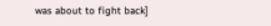was about to fight back]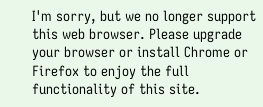I'm sorry, but we no longer support this web browser. Please upgrade your browser or install Chrome or Firefox to enjoy the full functionality of this site.